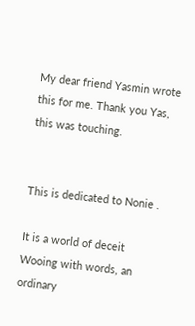My dear friend Yasmin wrote this for me. Thank you Yas, this was touching.


This is dedicated to Nonie .

It is a world of deceit
Wooing with words, an ordinary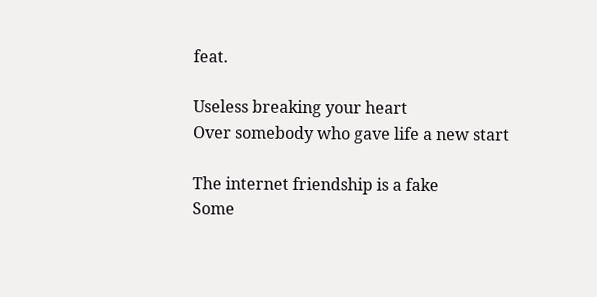feat.

Useless breaking your heart
Over somebody who gave life a new start

The internet friendship is a fake
Some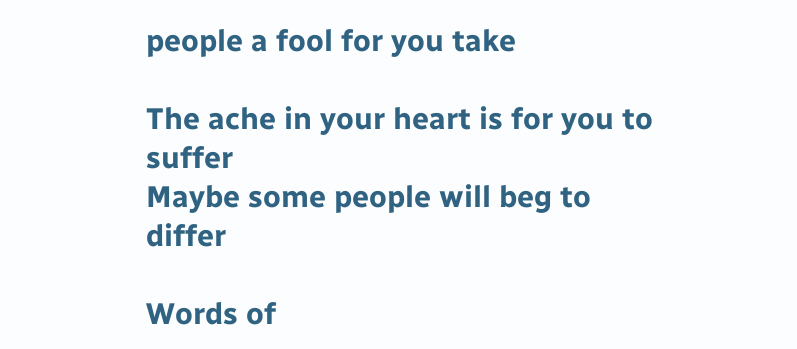people a fool for you take

The ache in your heart is for you to suffer
Maybe some people will beg to differ

Words of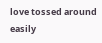love tossed around easily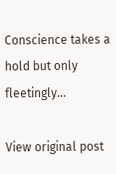Conscience takes a hold but only fleetingly...

View original post